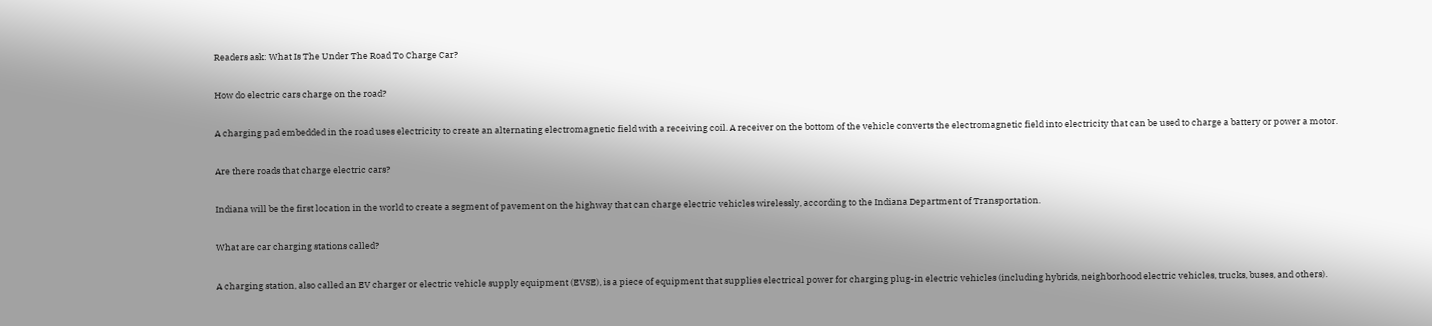Readers ask: What Is The Under The Road To Charge Car?

How do electric cars charge on the road?

A charging pad embedded in the road uses electricity to create an alternating electromagnetic field with a receiving coil. A receiver on the bottom of the vehicle converts the electromagnetic field into electricity that can be used to charge a battery or power a motor.

Are there roads that charge electric cars?

Indiana will be the first location in the world to create a segment of pavement on the highway that can charge electric vehicles wirelessly, according to the Indiana Department of Transportation.

What are car charging stations called?

A charging station, also called an EV charger or electric vehicle supply equipment (EVSE), is a piece of equipment that supplies electrical power for charging plug-in electric vehicles (including hybrids, neighborhood electric vehicles, trucks, buses, and others).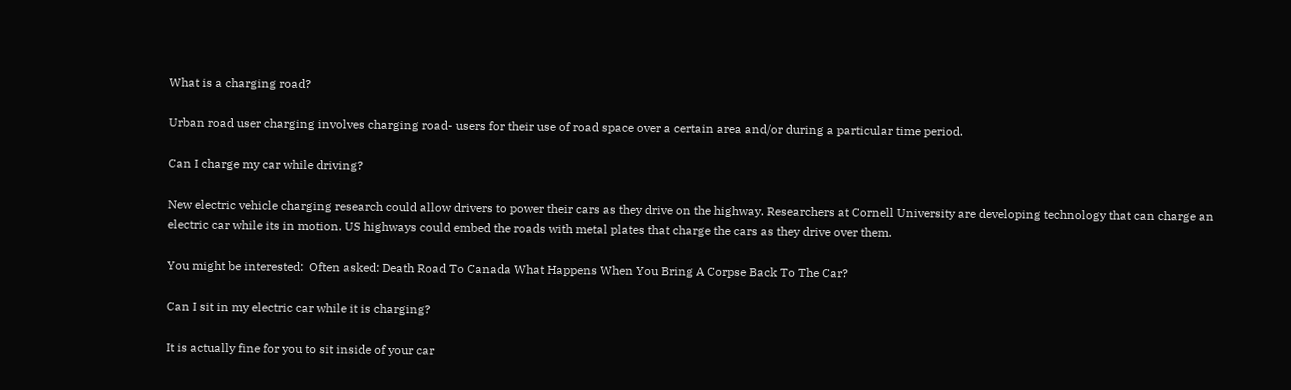What is a charging road?

Urban road user charging involves charging road- users for their use of road space over a certain area and/or during a particular time period.

Can I charge my car while driving?

New electric vehicle charging research could allow drivers to power their cars as they drive on the highway. Researchers at Cornell University are developing technology that can charge an electric car while its in motion. US highways could embed the roads with metal plates that charge the cars as they drive over them.

You might be interested:  Often asked: Death Road To Canada What Happens When You Bring A Corpse Back To The Car?

Can I sit in my electric car while it is charging?

It is actually fine for you to sit inside of your car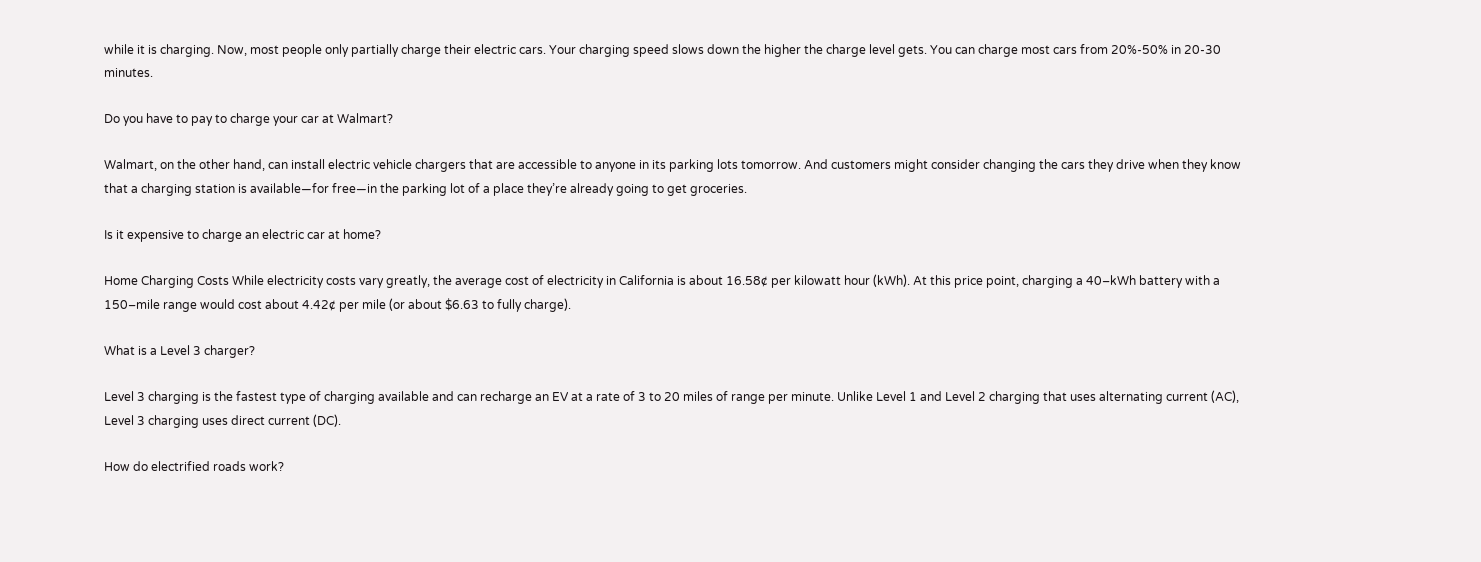while it is charging. Now, most people only partially charge their electric cars. Your charging speed slows down the higher the charge level gets. You can charge most cars from 20%-50% in 20-30 minutes.

Do you have to pay to charge your car at Walmart?

Walmart, on the other hand, can install electric vehicle chargers that are accessible to anyone in its parking lots tomorrow. And customers might consider changing the cars they drive when they know that a charging station is available—for free—in the parking lot of a place they’re already going to get groceries.

Is it expensive to charge an electric car at home?

Home Charging Costs While electricity costs vary greatly, the average cost of electricity in California is about 16.58¢ per kilowatt hour (kWh). At this price point, charging a 40–kWh battery with a 150–mile range would cost about 4.42¢ per mile (or about $6.63 to fully charge).

What is a Level 3 charger?

Level 3 charging is the fastest type of charging available and can recharge an EV at a rate of 3 to 20 miles of range per minute. Unlike Level 1 and Level 2 charging that uses alternating current (AC), Level 3 charging uses direct current (DC).

How do electrified roads work?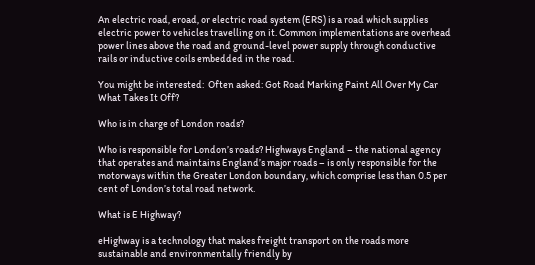An electric road, eroad, or electric road system (ERS) is a road which supplies electric power to vehicles travelling on it. Common implementations are overhead power lines above the road and ground-level power supply through conductive rails or inductive coils embedded in the road.

You might be interested:  Often asked: Got Road Marking Paint All Over My Car What Takes It Off?

Who is in charge of London roads?

Who is responsible for London’s roads? Highways England – the national agency that operates and maintains England’s major roads – is only responsible for the motorways within the Greater London boundary, which comprise less than 0.5 per cent of London’s total road network.

What is E Highway?

eHighway is a technology that makes freight transport on the roads more sustainable and environmentally friendly by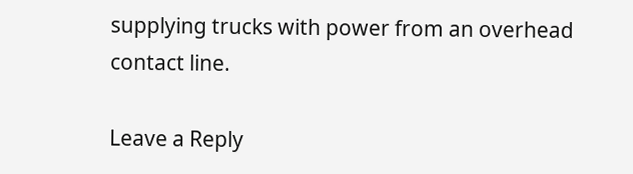supplying trucks with power from an overhead contact line.

Leave a Reply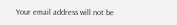Your email address will not be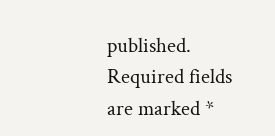published. Required fields are marked *